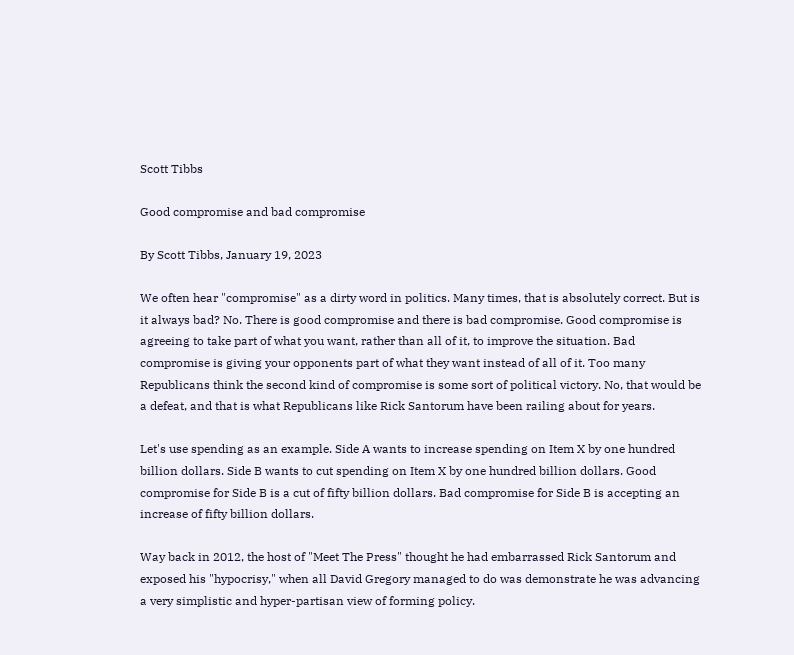Scott Tibbs

Good compromise and bad compromise

By Scott Tibbs, January 19, 2023

We often hear "compromise" as a dirty word in politics. Many times, that is absolutely correct. But is it always bad? No. There is good compromise and there is bad compromise. Good compromise is agreeing to take part of what you want, rather than all of it, to improve the situation. Bad compromise is giving your opponents part of what they want instead of all of it. Too many Republicans think the second kind of compromise is some sort of political victory. No, that would be a defeat, and that is what Republicans like Rick Santorum have been railing about for years.

Let's use spending as an example. Side A wants to increase spending on Item X by one hundred billion dollars. Side B wants to cut spending on Item X by one hundred billion dollars. Good compromise for Side B is a cut of fifty billion dollars. Bad compromise for Side B is accepting an increase of fifty billion dollars.

Way back in 2012, the host of "Meet The Press" thought he had embarrassed Rick Santorum and exposed his "hypocrisy," when all David Gregory managed to do was demonstrate he was advancing a very simplistic and hyper-partisan view of forming policy.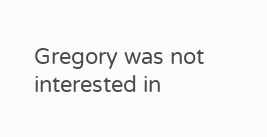Gregory was not interested in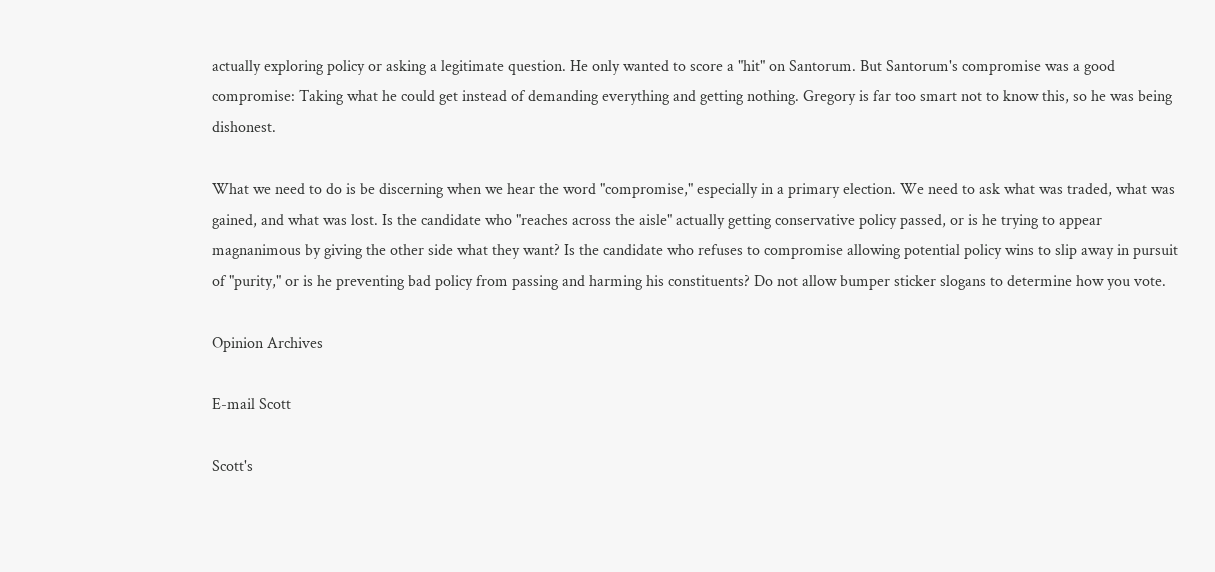actually exploring policy or asking a legitimate question. He only wanted to score a "hit" on Santorum. But Santorum's compromise was a good compromise: Taking what he could get instead of demanding everything and getting nothing. Gregory is far too smart not to know this, so he was being dishonest.

What we need to do is be discerning when we hear the word "compromise," especially in a primary election. We need to ask what was traded, what was gained, and what was lost. Is the candidate who "reaches across the aisle" actually getting conservative policy passed, or is he trying to appear magnanimous by giving the other side what they want? Is the candidate who refuses to compromise allowing potential policy wins to slip away in pursuit of "purity," or is he preventing bad policy from passing and harming his constituents? Do not allow bumper sticker slogans to determine how you vote.

Opinion Archives

E-mail Scott

Scott's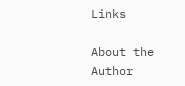Links

About the Author